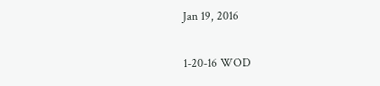Jan 19, 2016

1-20-16 WOD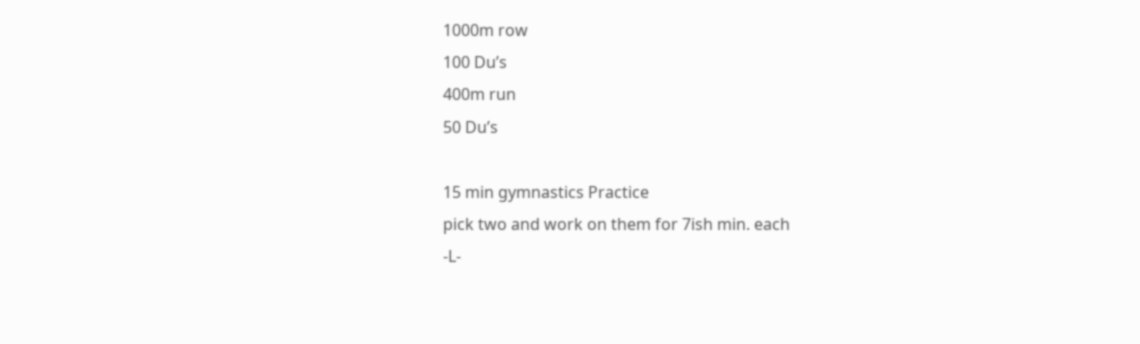1000m row
100 Du’s
400m run
50 Du’s

15 min gymnastics Practice
pick two and work on them for 7ish min. each
-L-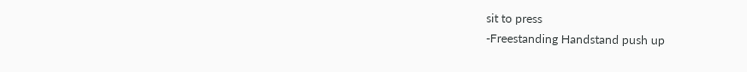sit to press
-Freestanding Handstand push up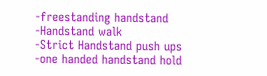-freestanding handstand
-Handstand walk
-Strict Handstand push ups
-one handed handstand hold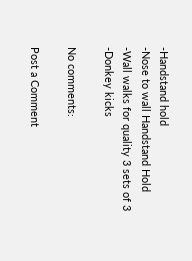-Handstand hold
-Nose to wall Handstand Hold
-Wall walks for quality 3 sets of 3
-Donkey kicks

No comments:

Post a Comment